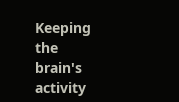Keeping the brain's activity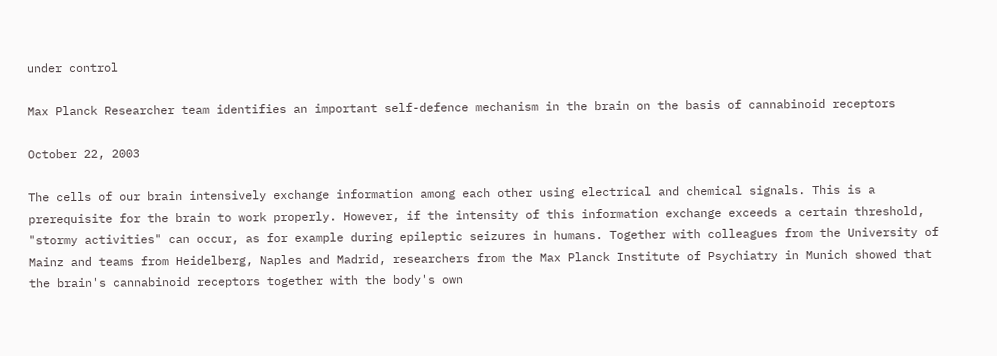under control

Max Planck Researcher team identifies an important self-defence mechanism in the brain on the basis of cannabinoid receptors

October 22, 2003

The cells of our brain intensively exchange information among each other using electrical and chemical signals. This is a prerequisite for the brain to work properly. However, if the intensity of this information exchange exceeds a certain threshold, "stormy activities" can occur, as for example during epileptic seizures in humans. Together with colleagues from the University of Mainz and teams from Heidelberg, Naples and Madrid, researchers from the Max Planck Institute of Psychiatry in Munich showed that the brain's cannabinoid receptors together with the body's own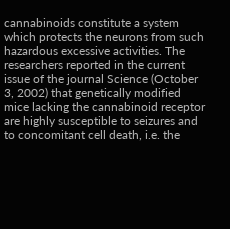cannabinoids constitute a system which protects the neurons from such hazardous excessive activities. The researchers reported in the current issue of the journal Science (October 3, 2002) that genetically modified mice lacking the cannabinoid receptor are highly susceptible to seizures and to concomitant cell death, i.e. the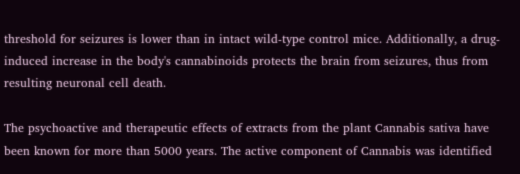threshold for seizures is lower than in intact wild-type control mice. Additionally, a drug-induced increase in the body's cannabinoids protects the brain from seizures, thus from resulting neuronal cell death.

The psychoactive and therapeutic effects of extracts from the plant Cannabis sativa have been known for more than 5000 years. The active component of Cannabis was identified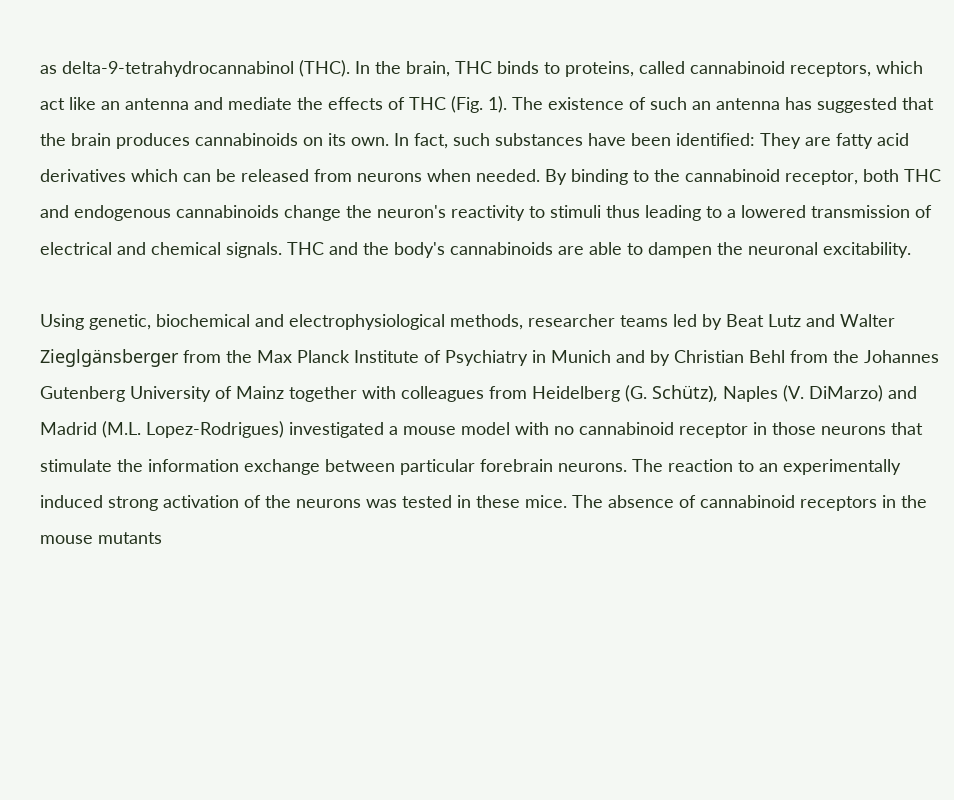as delta-9-tetrahydrocannabinol (THC). In the brain, THC binds to proteins, called cannabinoid receptors, which act like an antenna and mediate the effects of THC (Fig. 1). The existence of such an antenna has suggested that the brain produces cannabinoids on its own. In fact, such substances have been identified: They are fatty acid derivatives which can be released from neurons when needed. By binding to the cannabinoid receptor, both THC and endogenous cannabinoids change the neuron's reactivity to stimuli thus leading to a lowered transmission of electrical and chemical signals. THC and the body's cannabinoids are able to dampen the neuronal excitability.

Using genetic, biochemical and electrophysiological methods, researcher teams led by Beat Lutz and Walter Zieglgänsberger from the Max Planck Institute of Psychiatry in Munich and by Christian Behl from the Johannes Gutenberg University of Mainz together with colleagues from Heidelberg (G. Schütz), Naples (V. DiMarzo) and Madrid (M.L. Lopez-Rodrigues) investigated a mouse model with no cannabinoid receptor in those neurons that stimulate the information exchange between particular forebrain neurons. The reaction to an experimentally induced strong activation of the neurons was tested in these mice. The absence of cannabinoid receptors in the mouse mutants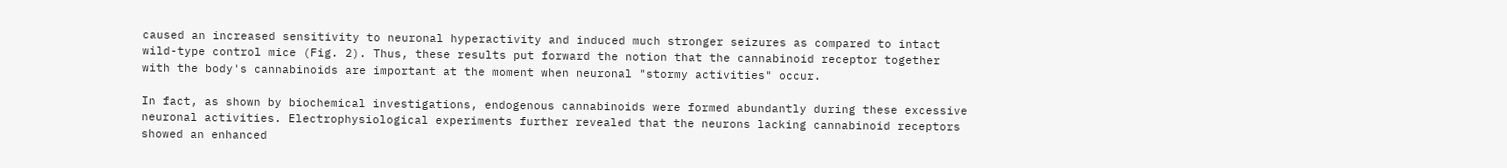caused an increased sensitivity to neuronal hyperactivity and induced much stronger seizures as compared to intact wild-type control mice (Fig. 2). Thus, these results put forward the notion that the cannabinoid receptor together with the body's cannabinoids are important at the moment when neuronal "stormy activities" occur.

In fact, as shown by biochemical investigations, endogenous cannabinoids were formed abundantly during these excessive neuronal activities. Electrophysiological experiments further revealed that the neurons lacking cannabinoid receptors showed an enhanced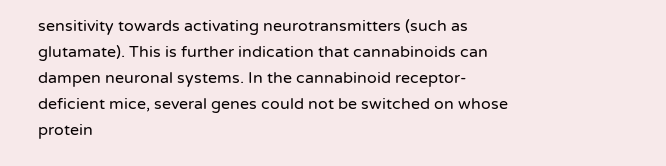sensitivity towards activating neurotransmitters (such as glutamate). This is further indication that cannabinoids can dampen neuronal systems. In the cannabinoid receptor-deficient mice, several genes could not be switched on whose protein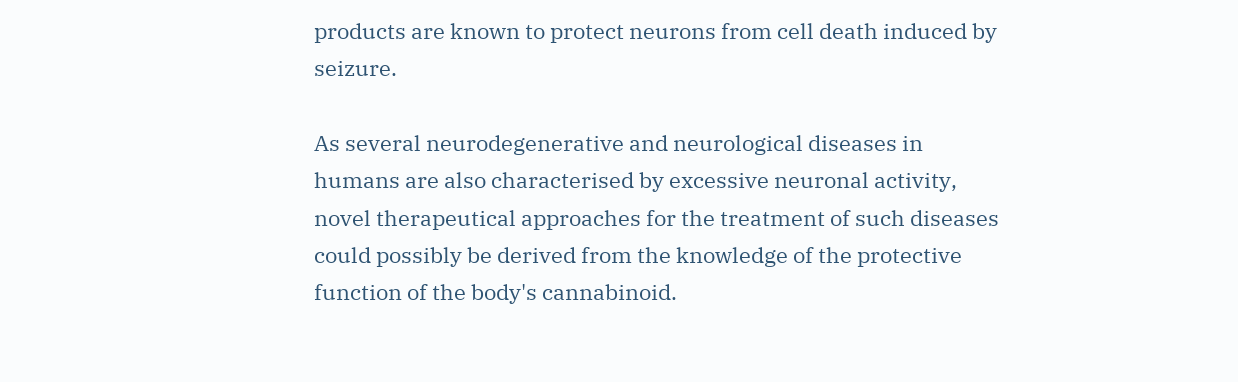products are known to protect neurons from cell death induced by seizure.

As several neurodegenerative and neurological diseases in humans are also characterised by excessive neuronal activity, novel therapeutical approaches for the treatment of such diseases could possibly be derived from the knowledge of the protective function of the body's cannabinoid.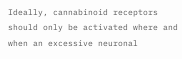Ideally, cannabinoid receptors should only be activated where and when an excessive neuronal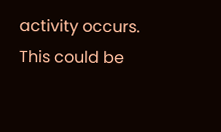activity occurs. This could be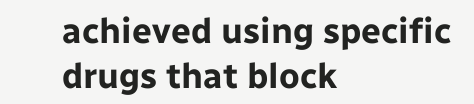achieved using specific drugs that block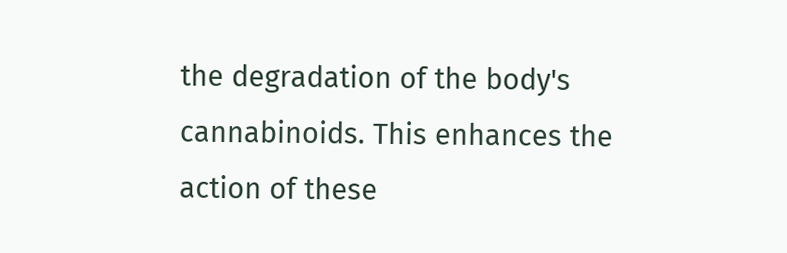the degradation of the body's cannabinoids. This enhances the action of these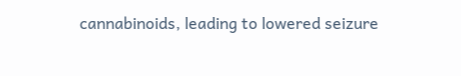cannabinoids, leading to lowered seizure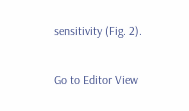sensitivity (Fig. 2).

Go to Editor View